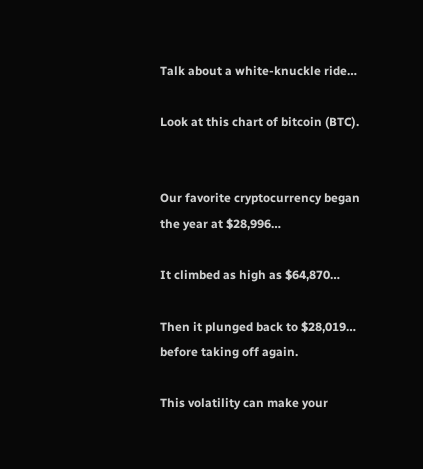Talk about a white-knuckle ride…

Look at this chart of bitcoin (BTC).


Our favorite cryptocurrency began the year at $28,996…

It climbed as high as $64,870…

Then it plunged back to $28,019… before taking off again.

This volatility can make your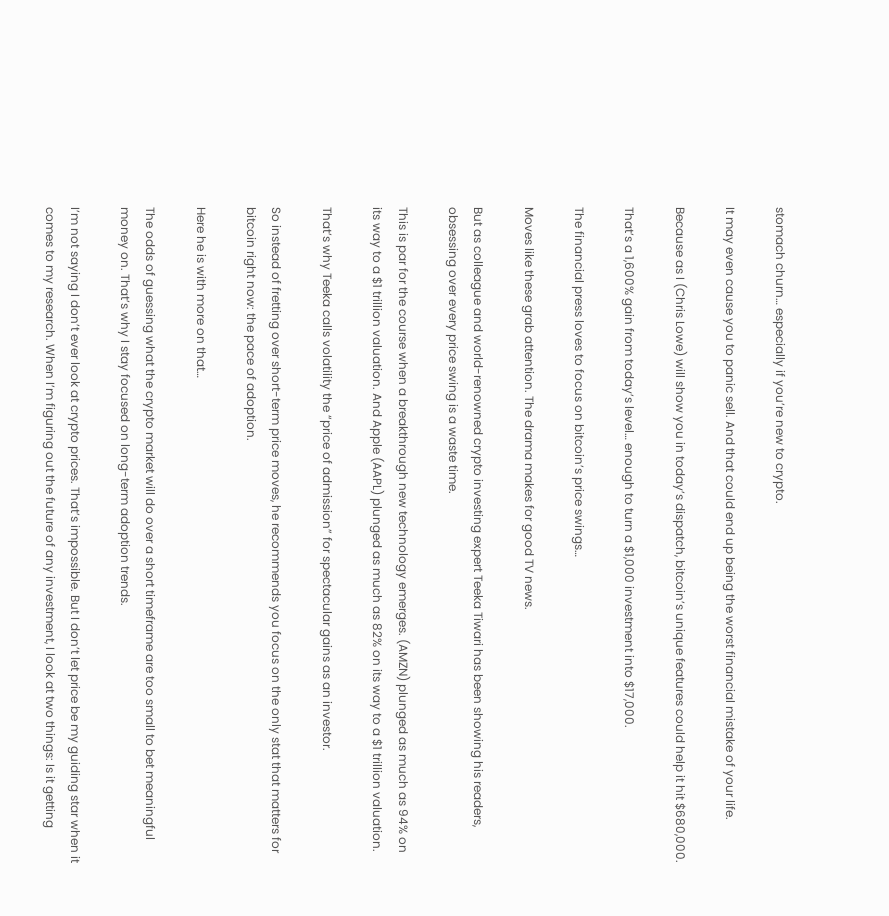stomach churn… especially if you’re new to crypto.

It may even cause you to panic sell. And that could end up being the worst financial mistake of your life.

Because as I (Chris Lowe) will show you in today’s dispatch, bitcoin’s unique features could help it hit $680,000.

That’s a 1,600% gain from today’s level… enough to turn a $1,000 investment into $17,000.

The financial press loves to focus on bitcoin’s price swings…

Moves like these grab attention. The drama makes for good TV news.

But as colleague and world-renowned crypto investing expert Teeka Tiwari has been showing his readers, obsessing over every price swing is a waste time.

This is par for the course when a breakthrough new technology emerges. (AMZN) plunged as much as 94% on its way to a $1 trillion valuation. And Apple (AAPL) plunged as much as 82% on its way to a $1 trillion valuation.

That’s why Teeka calls volatility the “price of admission” for spectacular gains as an investor.

So instead of fretting over short-term price moves, he recommends you focus on the only stat that matters for bitcoin right now: the pace of adoption.

Here he is with more on that…

The odds of guessing what the crypto market will do over a short timeframe are too small to bet meaningful money on. That’s why I stay focused on long-term adoption trends.

I’m not saying I don’t ever look at crypto prices. That’s impossible. But I don’t let price be my guiding star when it comes to my research. When I’m figuring out the future of any investment, I look at two things: Is it getting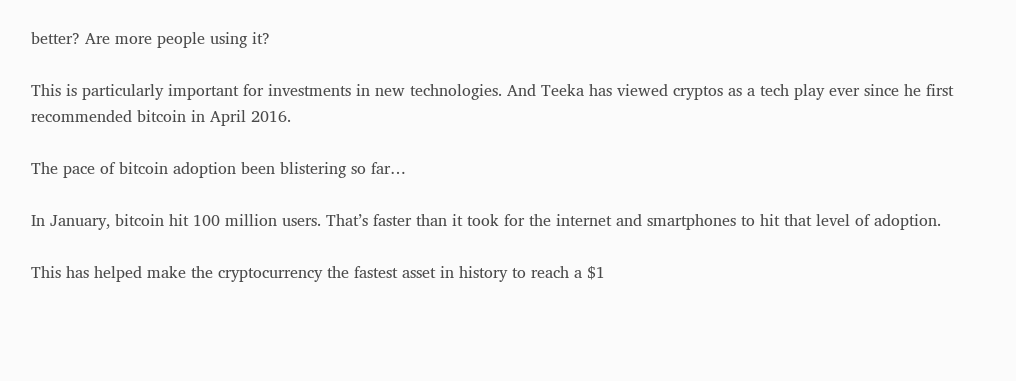better? Are more people using it?

This is particularly important for investments in new technologies. And Teeka has viewed cryptos as a tech play ever since he first recommended bitcoin in April 2016.

The pace of bitcoin adoption been blistering so far…

In January, bitcoin hit 100 million users. That’s faster than it took for the internet and smartphones to hit that level of adoption.

This has helped make the cryptocurrency the fastest asset in history to reach a $1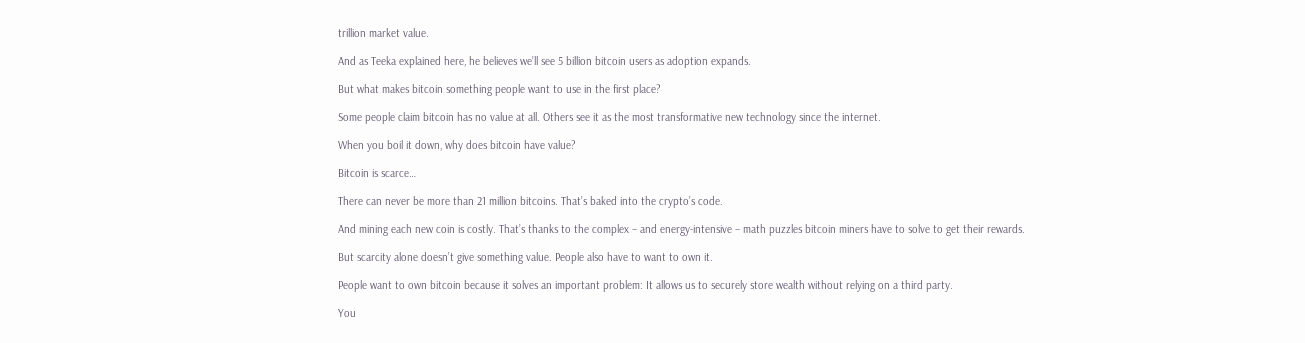trillion market value.

And as Teeka explained here, he believes we’ll see 5 billion bitcoin users as adoption expands.

But what makes bitcoin something people want to use in the first place?

Some people claim bitcoin has no value at all. Others see it as the most transformative new technology since the internet.

When you boil it down, why does bitcoin have value?

Bitcoin is scarce…

There can never be more than 21 million bitcoins. That’s baked into the crypto’s code.

And mining each new coin is costly. That’s thanks to the complex – and energy-intensive – math puzzles bitcoin miners have to solve to get their rewards.

But scarcity alone doesn’t give something value. People also have to want to own it.

People want to own bitcoin because it solves an important problem: It allows us to securely store wealth without relying on a third party.

You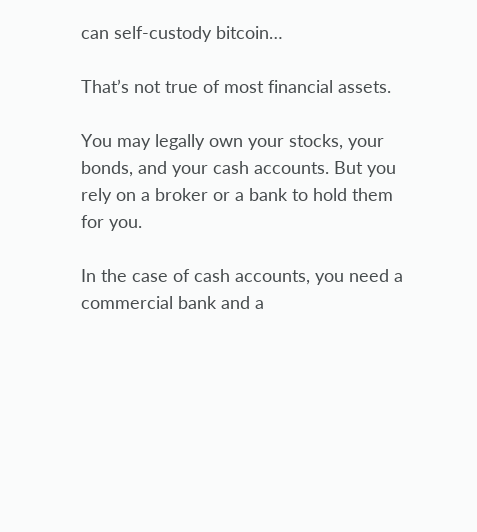can self-custody bitcoin…

That’s not true of most financial assets.

You may legally own your stocks, your bonds, and your cash accounts. But you rely on a broker or a bank to hold them for you.

In the case of cash accounts, you need a commercial bank and a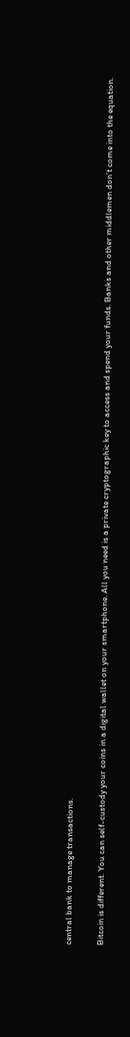central bank to manage transactions.

Bitcoin is different. You can self-custody your coins in a digital wallet on your smartphone. All you need is a private cryptographic key to access and spend your funds. Banks and other middlemen don’t come into the equation.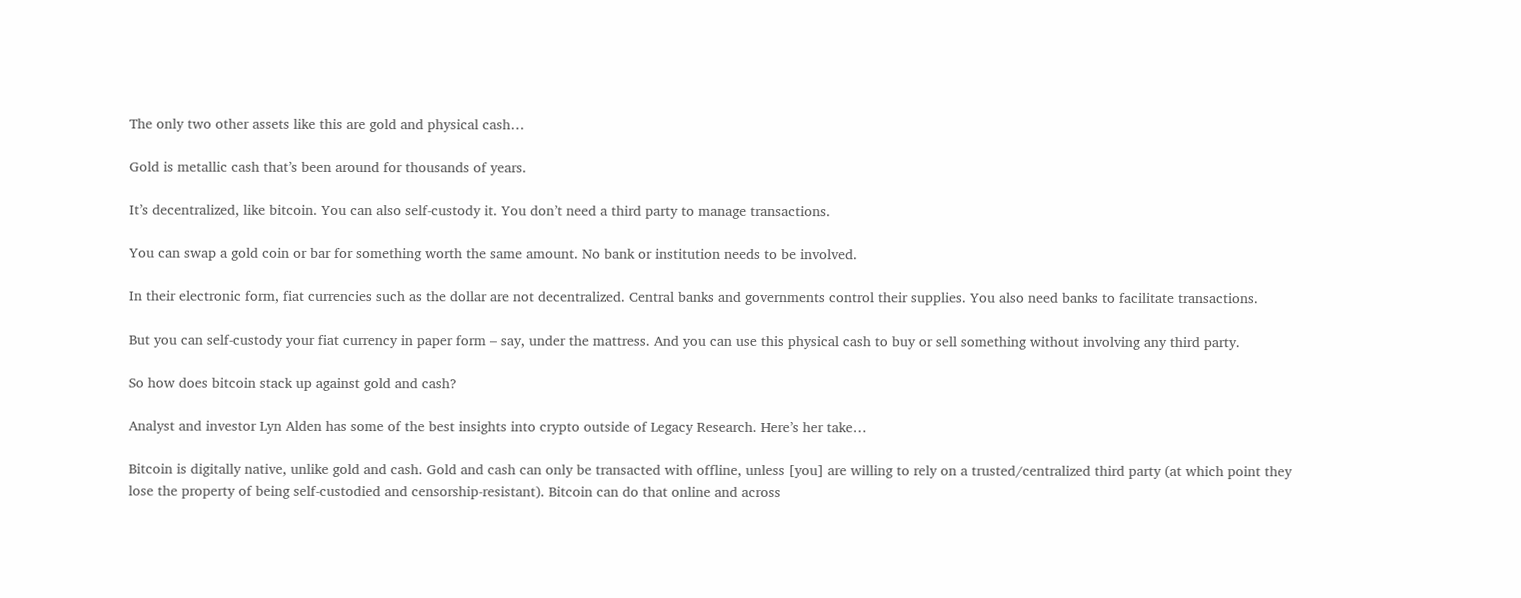The only two other assets like this are gold and physical cash…

Gold is metallic cash that’s been around for thousands of years.

It’s decentralized, like bitcoin. You can also self-custody it. You don’t need a third party to manage transactions.

You can swap a gold coin or bar for something worth the same amount. No bank or institution needs to be involved.

In their electronic form, fiat currencies such as the dollar are not decentralized. Central banks and governments control their supplies. You also need banks to facilitate transactions.

But you can self-custody your fiat currency in paper form – say, under the mattress. And you can use this physical cash to buy or sell something without involving any third party.

So how does bitcoin stack up against gold and cash?

Analyst and investor Lyn Alden has some of the best insights into crypto outside of Legacy Research. Here’s her take…

Bitcoin is digitally native, unlike gold and cash. Gold and cash can only be transacted with offline, unless [you] are willing to rely on a trusted/centralized third party (at which point they lose the property of being self-custodied and censorship-resistant). Bitcoin can do that online and across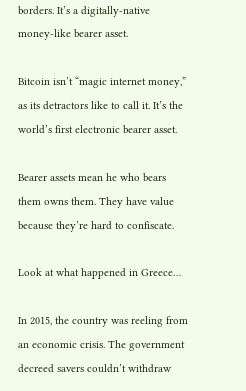borders. It’s a digitally-native money-like bearer asset.

Bitcoin isn’t “magic internet money,” as its detractors like to call it. It’s the world’s first electronic bearer asset.

Bearer assets mean he who bears them owns them. They have value because they’re hard to confiscate.

Look at what happened in Greece…

In 2015, the country was reeling from an economic crisis. The government decreed savers couldn’t withdraw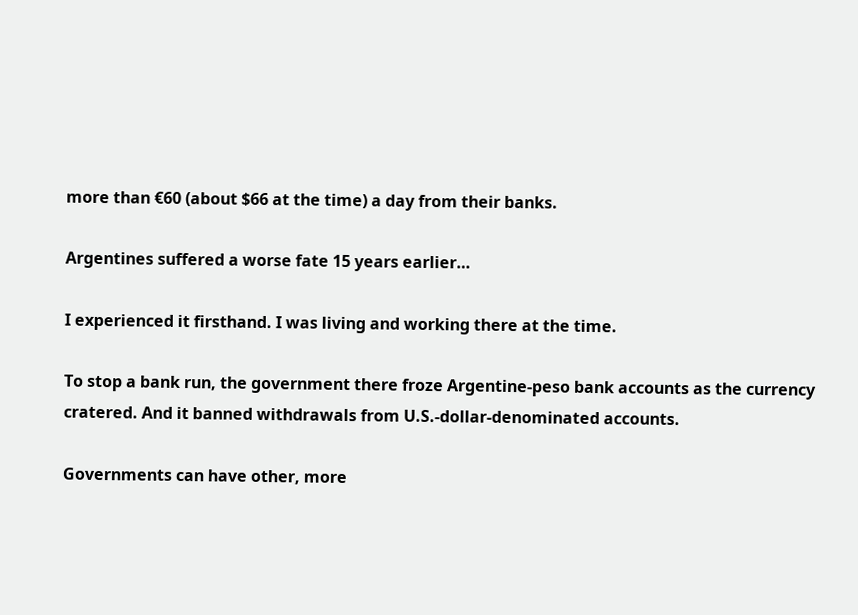more than €60 (about $66 at the time) a day from their banks.

Argentines suffered a worse fate 15 years earlier…

I experienced it firsthand. I was living and working there at the time.

To stop a bank run, the government there froze Argentine-peso bank accounts as the currency cratered. And it banned withdrawals from U.S.-dollar-denominated accounts.

Governments can have other, more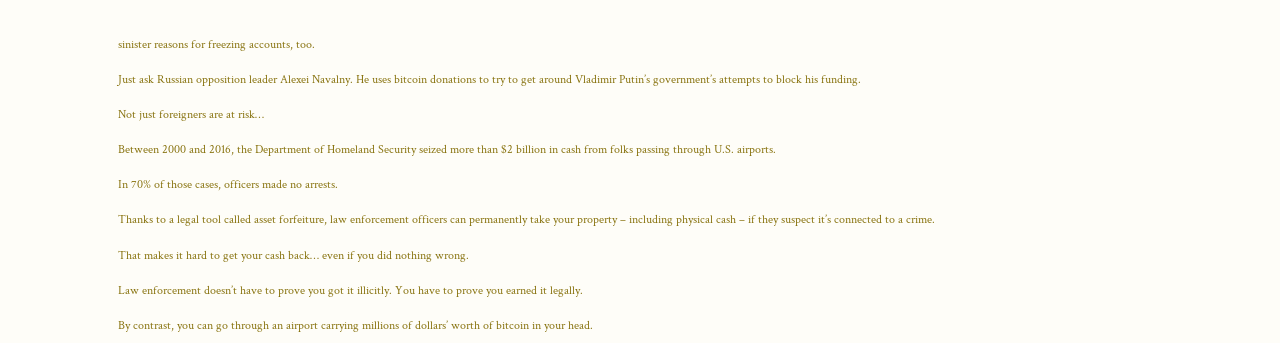sinister reasons for freezing accounts, too.

Just ask Russian opposition leader Alexei Navalny. He uses bitcoin donations to try to get around Vladimir Putin’s government’s attempts to block his funding.

Not just foreigners are at risk…

Between 2000 and 2016, the Department of Homeland Security seized more than $2 billion in cash from folks passing through U.S. airports.

In 70% of those cases, officers made no arrests.

Thanks to a legal tool called asset forfeiture, law enforcement officers can permanently take your property – including physical cash – if they suspect it’s connected to a crime.

That makes it hard to get your cash back… even if you did nothing wrong.

Law enforcement doesn’t have to prove you got it illicitly. You have to prove you earned it legally.

By contrast, you can go through an airport carrying millions of dollars’ worth of bitcoin in your head.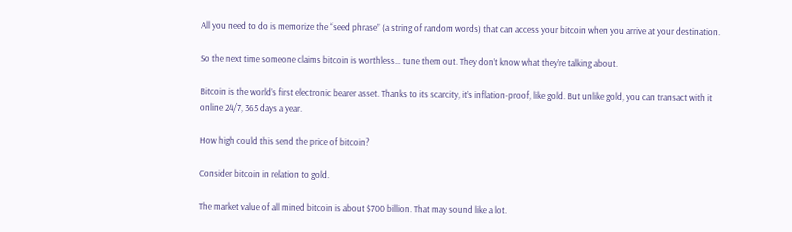All you need to do is memorize the “seed phrase” (a string of random words) that can access your bitcoin when you arrive at your destination.

So the next time someone claims bitcoin is worthless… tune them out. They don’t know what they’re talking about.

Bitcoin is the world’s first electronic bearer asset. Thanks to its scarcity, it’s inflation-proof, like gold. But unlike gold, you can transact with it online 24/7, 365 days a year.

How high could this send the price of bitcoin?

Consider bitcoin in relation to gold.

The market value of all mined bitcoin is about $700 billion. That may sound like a lot.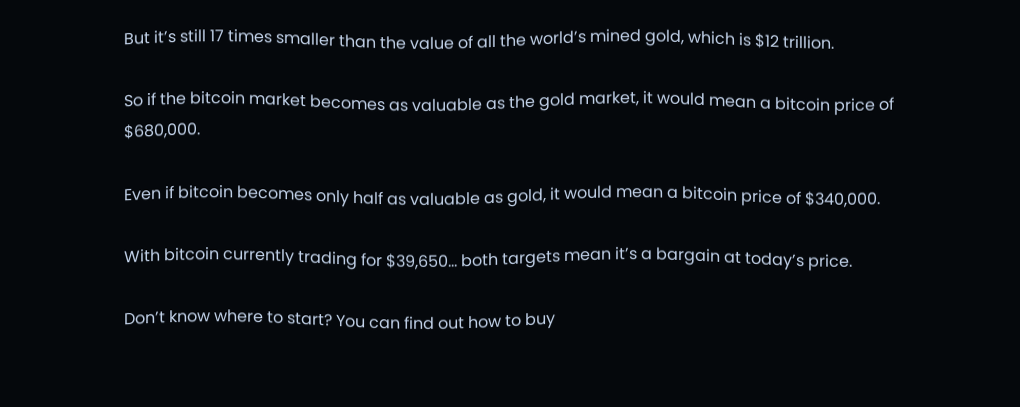But it’s still 17 times smaller than the value of all the world’s mined gold, which is $12 trillion.

So if the bitcoin market becomes as valuable as the gold market, it would mean a bitcoin price of $680,000.

Even if bitcoin becomes only half as valuable as gold, it would mean a bitcoin price of $340,000.

With bitcoin currently trading for $39,650… both targets mean it’s a bargain at today’s price.

Don’t know where to start? You can find out how to buy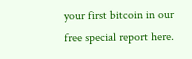your first bitcoin in our free special report here.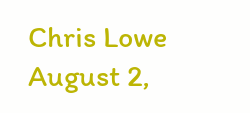Chris Lowe
August 2,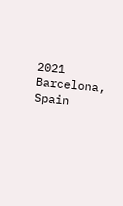2021
Barcelona, Spain